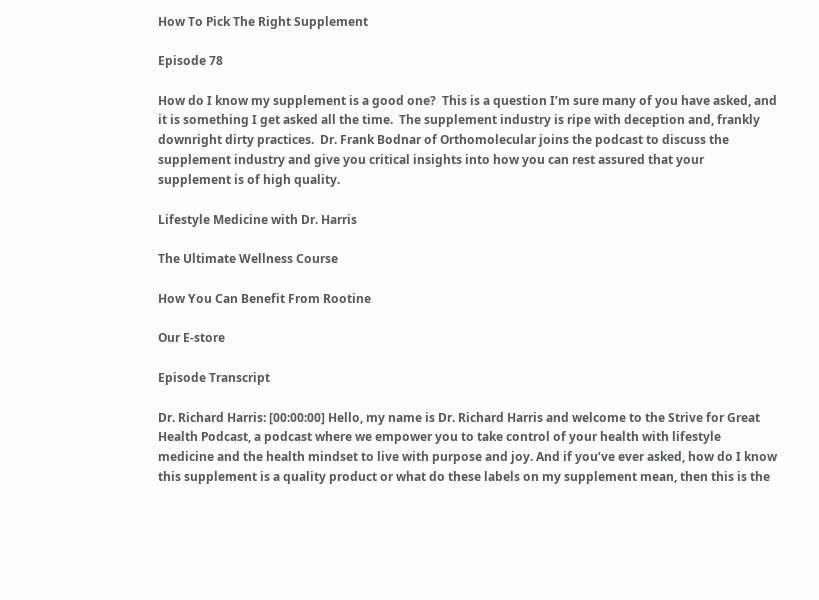How To Pick The Right Supplement

Episode 78

How do I know my supplement is a good one?  This is a question I’m sure many of you have asked, and it is something I get asked all the time.  The supplement industry is ripe with deception and, frankly downright dirty practices.  Dr. Frank Bodnar of Orthomolecular joins the podcast to discuss the supplement industry and give you critical insights into how you can rest assured that your supplement is of high quality.

Lifestyle Medicine with Dr. Harris

The Ultimate Wellness Course

How You Can Benefit From Rootine

Our E-store

Episode Transcript

Dr. Richard Harris: [00:00:00] Hello, my name is Dr. Richard Harris and welcome to the Strive for Great Health Podcast, a podcast where we empower you to take control of your health with lifestyle medicine and the health mindset to live with purpose and joy. And if you’ve ever asked, how do I know this supplement is a quality product or what do these labels on my supplement mean, then this is the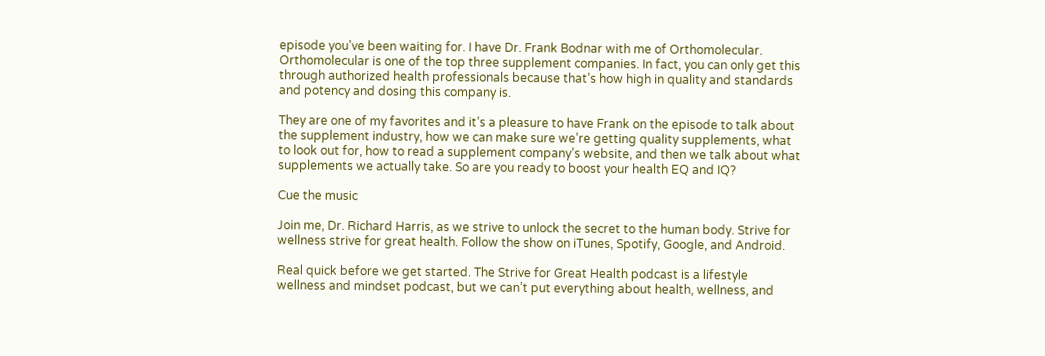episode you’ve been waiting for. I have Dr. Frank Bodnar with me of Orthomolecular. Orthomolecular is one of the top three supplement companies. In fact, you can only get this through authorized health professionals because that’s how high in quality and standards and potency and dosing this company is.

They are one of my favorites and it’s a pleasure to have Frank on the episode to talk about the supplement industry, how we can make sure we’re getting quality supplements, what to look out for, how to read a supplement company’s website, and then we talk about what supplements we actually take. So are you ready to boost your health EQ and IQ?

Cue the music

Join me, Dr. Richard Harris, as we strive to unlock the secret to the human body. Strive for wellness strive for great health. Follow the show on iTunes, Spotify, Google, and Android.

Real quick before we get started. The Strive for Great Health podcast is a lifestyle wellness and mindset podcast, but we can’t put everything about health, wellness, and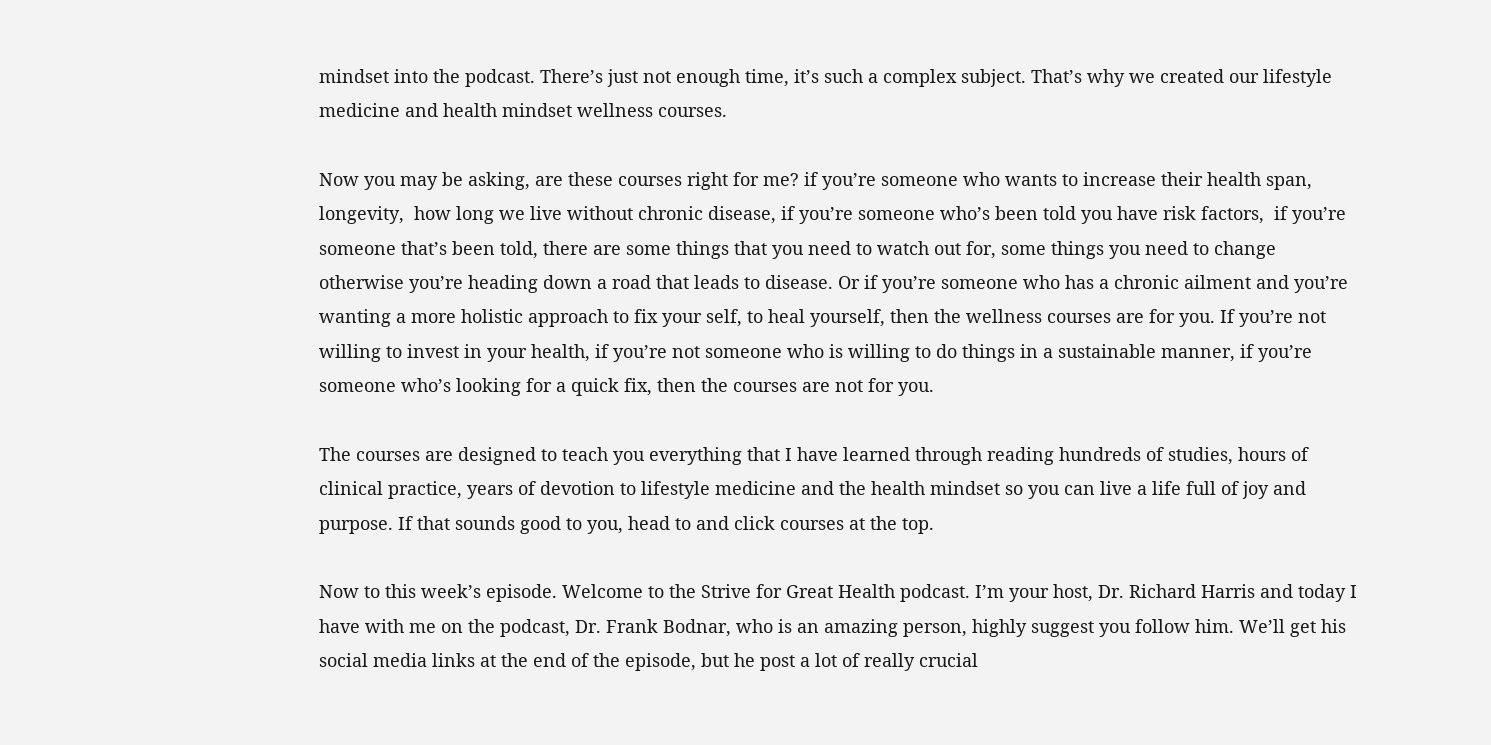mindset into the podcast. There’s just not enough time, it’s such a complex subject. That’s why we created our lifestyle medicine and health mindset wellness courses.

Now you may be asking, are these courses right for me? if you’re someone who wants to increase their health span, longevity,  how long we live without chronic disease, if you’re someone who’s been told you have risk factors,  if you’re someone that’s been told, there are some things that you need to watch out for, some things you need to change otherwise you’re heading down a road that leads to disease. Or if you’re someone who has a chronic ailment and you’re wanting a more holistic approach to fix your self, to heal yourself, then the wellness courses are for you. If you’re not willing to invest in your health, if you’re not someone who is willing to do things in a sustainable manner, if you’re someone who’s looking for a quick fix, then the courses are not for you.

The courses are designed to teach you everything that I have learned through reading hundreds of studies, hours of clinical practice, years of devotion to lifestyle medicine and the health mindset so you can live a life full of joy and purpose. If that sounds good to you, head to and click courses at the top.

Now to this week’s episode. Welcome to the Strive for Great Health podcast. I’m your host, Dr. Richard Harris and today I have with me on the podcast, Dr. Frank Bodnar, who is an amazing person, highly suggest you follow him. We’ll get his social media links at the end of the episode, but he post a lot of really crucial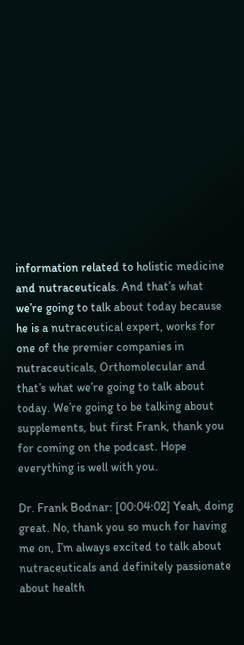information related to holistic medicine and nutraceuticals. And that’s what we’re going to talk about today because he is a nutraceutical expert, works for one of the premier companies in nutraceuticals, Orthomolecular and that’s what we’re going to talk about today. We’re going to be talking about supplements, but first Frank, thank you for coming on the podcast. Hope everything is well with you.

Dr. Frank Bodnar: [00:04:02] Yeah, doing great. No, thank you so much for having me on, I’m always excited to talk about nutraceuticals and definitely passionate about health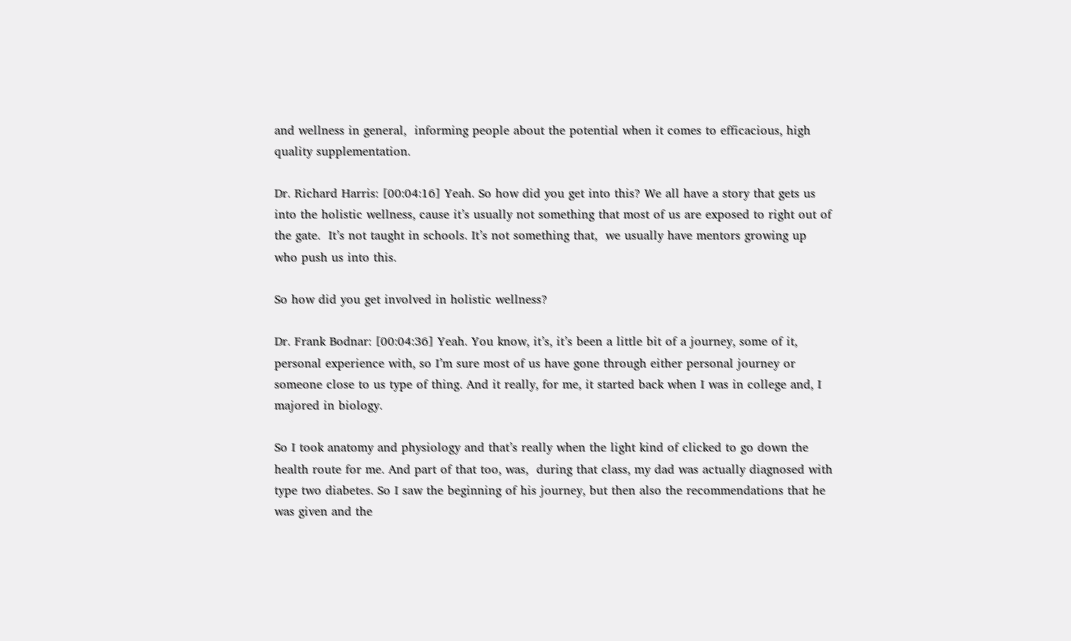and wellness in general,  informing people about the potential when it comes to efficacious, high quality supplementation.

Dr. Richard Harris: [00:04:16] Yeah. So how did you get into this? We all have a story that gets us into the holistic wellness, cause it’s usually not something that most of us are exposed to right out of the gate.  It’s not taught in schools. It’s not something that,  we usually have mentors growing up who push us into this.

So how did you get involved in holistic wellness?

Dr. Frank Bodnar: [00:04:36] Yeah. You know, it’s, it’s been a little bit of a journey, some of it, personal experience with, so I’m sure most of us have gone through either personal journey or someone close to us type of thing. And it really, for me, it started back when I was in college and, I majored in biology.

So I took anatomy and physiology and that’s really when the light kind of clicked to go down the health route for me. And part of that too, was,  during that class, my dad was actually diagnosed with type two diabetes. So I saw the beginning of his journey, but then also the recommendations that he was given and the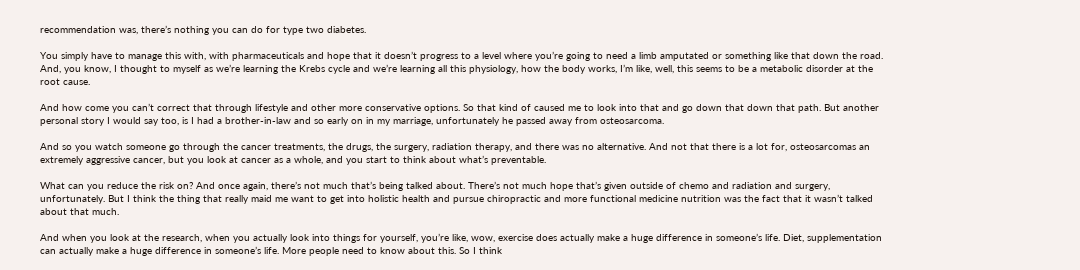recommendation was, there’s nothing you can do for type two diabetes.

You simply have to manage this with, with pharmaceuticals and hope that it doesn’t progress to a level where you’re going to need a limb amputated or something like that down the road. And, you know, I thought to myself as we’re learning the Krebs cycle and we’re learning all this physiology, how the body works, I’m like, well, this seems to be a metabolic disorder at the root cause.

And how come you can’t correct that through lifestyle and other more conservative options. So that kind of caused me to look into that and go down that down that path. But another personal story I would say too, is I had a brother-in-law and so early on in my marriage, unfortunately he passed away from osteosarcoma.

And so you watch someone go through the cancer treatments, the drugs, the surgery, radiation therapy, and there was no alternative. And not that there is a lot for, osteosarcomas an extremely aggressive cancer, but you look at cancer as a whole, and you start to think about what’s preventable.

What can you reduce the risk on? And once again, there’s not much that’s being talked about. There’s not much hope that’s given outside of chemo and radiation and surgery, unfortunately. But I think the thing that really maid me want to get into holistic health and pursue chiropractic and more functional medicine nutrition was the fact that it wasn’t talked about that much.

And when you look at the research, when you actually look into things for yourself, you’re like, wow, exercise does actually make a huge difference in someone’s life. Diet, supplementation can actually make a huge difference in someone’s life. More people need to know about this. So I think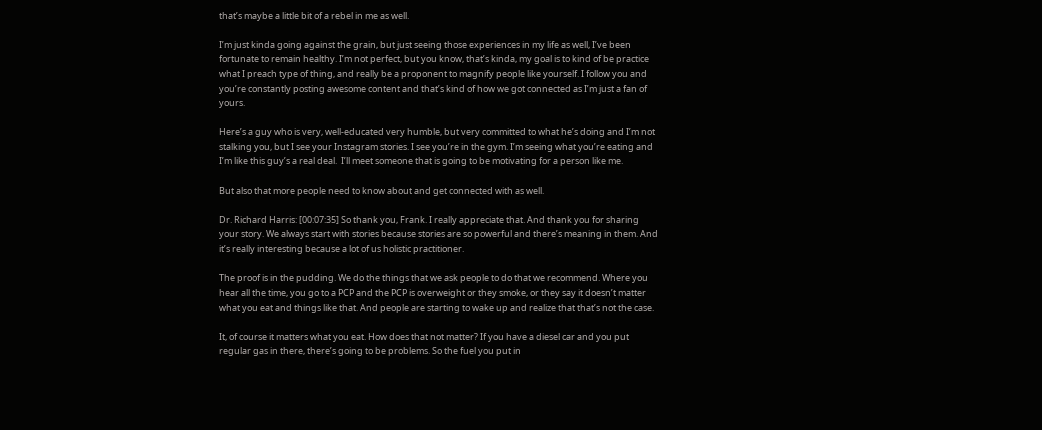that’s maybe a little bit of a rebel in me as well.

I’m just kinda going against the grain, but just seeing those experiences in my life as well, I’ve been fortunate to remain healthy. I’m not perfect, but you know, that’s kinda, my goal is to kind of be practice what I preach type of thing, and really be a proponent to magnify people like yourself. I follow you and you’re constantly posting awesome content and that’s kind of how we got connected as I’m just a fan of yours.

Here’s a guy who is very, well-educated very humble, but very committed to what he’s doing and I’m not stalking you, but I see your Instagram stories. I see you’re in the gym. I’m seeing what you’re eating and I’m like this guy’s a real deal.  I’ll meet someone that is going to be motivating for a person like me.

But also that more people need to know about and get connected with as well.

Dr. Richard Harris: [00:07:35] So thank you, Frank. I really appreciate that. And thank you for sharing your story. We always start with stories because stories are so powerful and there’s meaning in them. And it’s really interesting because a lot of us holistic practitioner.

The proof is in the pudding. We do the things that we ask people to do that we recommend. Where you hear all the time, you go to a PCP and the PCP is overweight or they smoke, or they say it doesn’t matter what you eat and things like that. And people are starting to wake up and realize that that’s not the case.

It, of course it matters what you eat. How does that not matter? If you have a diesel car and you put regular gas in there, there’s going to be problems. So the fuel you put in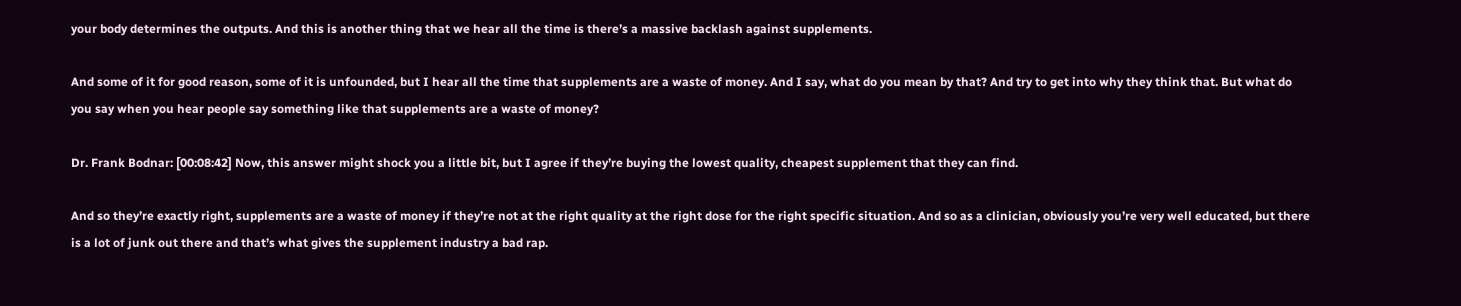your body determines the outputs. And this is another thing that we hear all the time is there’s a massive backlash against supplements.

And some of it for good reason, some of it is unfounded, but I hear all the time that supplements are a waste of money. And I say, what do you mean by that? And try to get into why they think that. But what do you say when you hear people say something like that supplements are a waste of money?

Dr. Frank Bodnar: [00:08:42] Now, this answer might shock you a little bit, but I agree if they’re buying the lowest quality, cheapest supplement that they can find.

And so they’re exactly right, supplements are a waste of money if they’re not at the right quality at the right dose for the right specific situation. And so as a clinician, obviously you’re very well educated, but there is a lot of junk out there and that’s what gives the supplement industry a bad rap.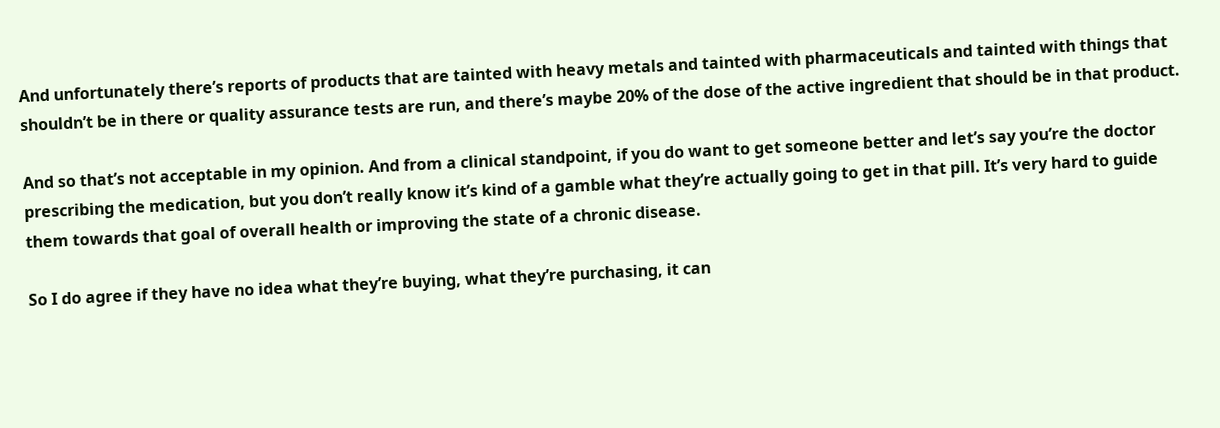And unfortunately there’s reports of products that are tainted with heavy metals and tainted with pharmaceuticals and tainted with things that shouldn’t be in there or quality assurance tests are run, and there’s maybe 20% of the dose of the active ingredient that should be in that product.

And so that’s not acceptable in my opinion. And from a clinical standpoint, if you do want to get someone better and let’s say you’re the doctor prescribing the medication, but you don’t really know it’s kind of a gamble what they’re actually going to get in that pill. It’s very hard to guide them towards that goal of overall health or improving the state of a chronic disease.

So I do agree if they have no idea what they’re buying, what they’re purchasing, it can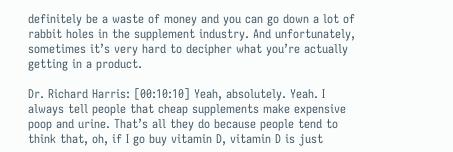definitely be a waste of money and you can go down a lot of rabbit holes in the supplement industry. And unfortunately, sometimes it’s very hard to decipher what you’re actually getting in a product.

Dr. Richard Harris: [00:10:10] Yeah, absolutely. Yeah. I always tell people that cheap supplements make expensive poop and urine. That’s all they do because people tend to think that, oh, if I go buy vitamin D, vitamin D is just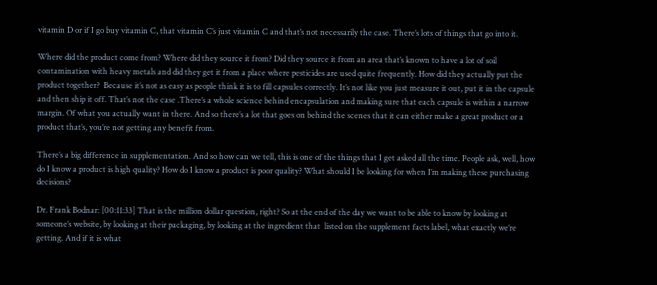vitamin D or if I go buy vitamin C, that vitamin C’s just vitamin C and that’s not necessarily the case. There’s lots of things that go into it.

Where did the product come from? Where did they source it from? Did they source it from an area that’s known to have a lot of soil contamination with heavy metals and did they get it from a place where pesticides are used quite frequently. How did they actually put the product together?  Because it’s not as easy as people think it is to fill capsules correctly. It’s not like you just measure it out, put it in the capsule and then ship it off. That’s not the case .There’s a whole science behind encapsulation and making sure that each capsule is within a narrow margin. Of what you actually want in there. And so there’s a lot that goes on behind the scenes that it can either make a great product or a product that’s, you’re not getting any benefit from.

There’s a big difference in supplementation. And so how can we tell, this is one of the things that I get asked all the time. People ask, well, how do I know a product is high quality? How do I know a product is poor quality? What should I be looking for when I’m making these purchasing decisions?

Dr. Frank Bodnar: [00:11:33] That is the million dollar question, right? So at the end of the day we want to be able to know by looking at someone’s website, by looking at their packaging, by looking at the ingredient that  listed on the supplement facts label, what exactly we’re getting. And if it is what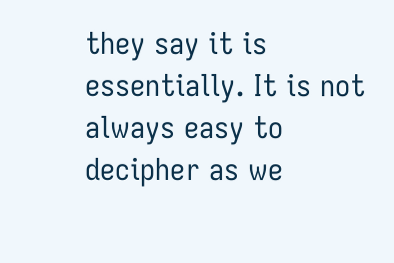they say it is essentially. It is not always easy to decipher as we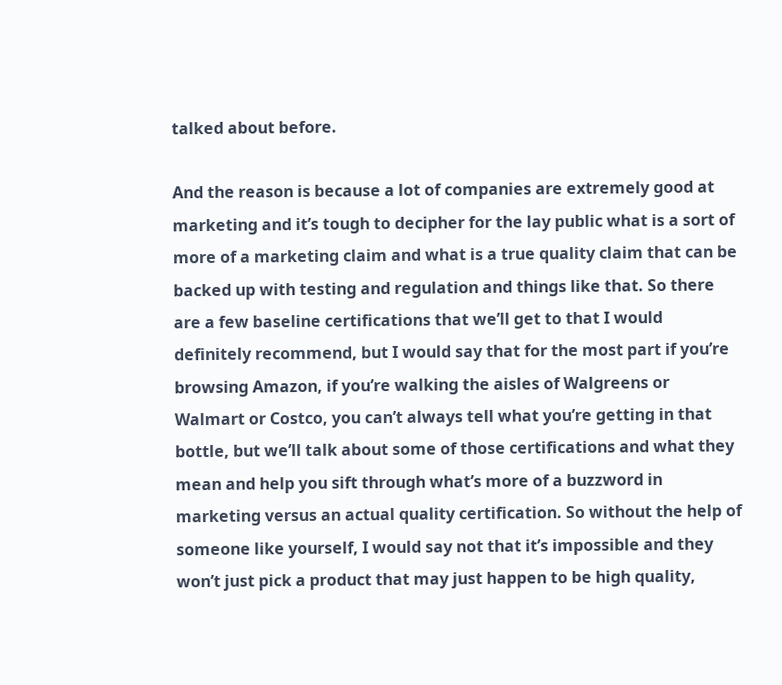talked about before.

And the reason is because a lot of companies are extremely good at marketing and it’s tough to decipher for the lay public what is a sort of more of a marketing claim and what is a true quality claim that can be backed up with testing and regulation and things like that. So there are a few baseline certifications that we’ll get to that I would definitely recommend, but I would say that for the most part if you’re browsing Amazon, if you’re walking the aisles of Walgreens or Walmart or Costco, you can’t always tell what you’re getting in that bottle, but we’ll talk about some of those certifications and what they mean and help you sift through what’s more of a buzzword in marketing versus an actual quality certification. So without the help of someone like yourself, I would say not that it’s impossible and they won’t just pick a product that may just happen to be high quality,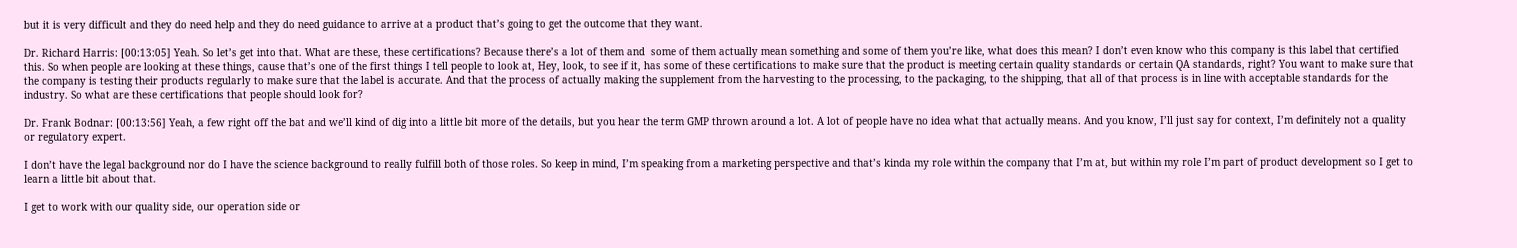but it is very difficult and they do need help and they do need guidance to arrive at a product that’s going to get the outcome that they want.

Dr. Richard Harris: [00:13:05] Yeah. So let’s get into that. What are these, these certifications? Because there’s a lot of them and  some of them actually mean something and some of them you’re like, what does this mean? I don’t even know who this company is this label that certified this. So when people are looking at these things, cause that’s one of the first things I tell people to look at, Hey, look, to see if it, has some of these certifications to make sure that the product is meeting certain quality standards or certain QA standards, right? You want to make sure that the company is testing their products regularly to make sure that the label is accurate. And that the process of actually making the supplement from the harvesting to the processing, to the packaging, to the shipping, that all of that process is in line with acceptable standards for the industry. So what are these certifications that people should look for?

Dr. Frank Bodnar: [00:13:56] Yeah, a few right off the bat and we’ll kind of dig into a little bit more of the details, but you hear the term GMP thrown around a lot. A lot of people have no idea what that actually means. And you know, I’ll just say for context, I’m definitely not a quality or regulatory expert.

I don’t have the legal background nor do I have the science background to really fulfill both of those roles. So keep in mind, I’m speaking from a marketing perspective and that’s kinda my role within the company that I’m at, but within my role I’m part of product development so I get to learn a little bit about that.

I get to work with our quality side, our operation side or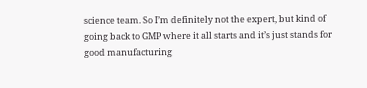science team. So I’m definitely not the expert, but kind of going back to GMP where it all starts and it’s just stands for good manufacturing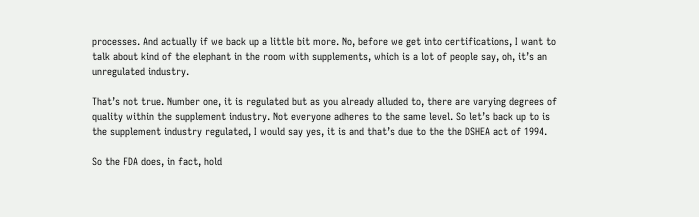processes. And actually if we back up a little bit more. No, before we get into certifications, I want to talk about kind of the elephant in the room with supplements, which is a lot of people say, oh, it’s an unregulated industry.

That’s not true. Number one, it is regulated but as you already alluded to, there are varying degrees of quality within the supplement industry. Not everyone adheres to the same level. So let’s back up to is the supplement industry regulated, I would say yes, it is and that’s due to the the DSHEA act of 1994.

So the FDA does, in fact, hold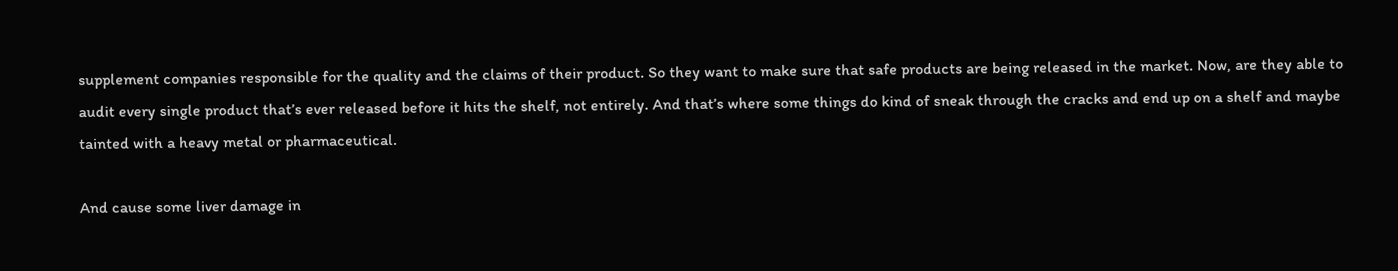supplement companies responsible for the quality and the claims of their product. So they want to make sure that safe products are being released in the market. Now, are they able to audit every single product that’s ever released before it hits the shelf, not entirely. And that’s where some things do kind of sneak through the cracks and end up on a shelf and maybe tainted with a heavy metal or pharmaceutical.

And cause some liver damage in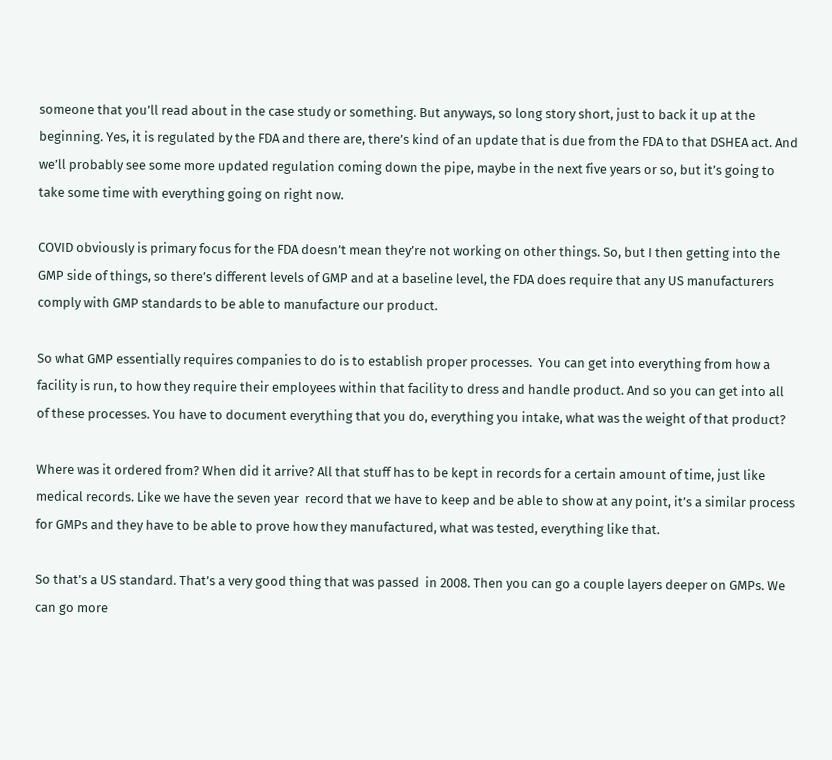someone that you’ll read about in the case study or something. But anyways, so long story short, just to back it up at the beginning. Yes, it is regulated by the FDA and there are, there’s kind of an update that is due from the FDA to that DSHEA act. And we’ll probably see some more updated regulation coming down the pipe, maybe in the next five years or so, but it’s going to take some time with everything going on right now.

COVID obviously is primary focus for the FDA doesn’t mean they’re not working on other things. So, but I then getting into the GMP side of things, so there’s different levels of GMP and at a baseline level, the FDA does require that any US manufacturers comply with GMP standards to be able to manufacture our product.

So what GMP essentially requires companies to do is to establish proper processes.  You can get into everything from how a facility is run, to how they require their employees within that facility to dress and handle product. And so you can get into all of these processes. You have to document everything that you do, everything you intake, what was the weight of that product?

Where was it ordered from? When did it arrive? All that stuff has to be kept in records for a certain amount of time, just like medical records. Like we have the seven year  record that we have to keep and be able to show at any point, it’s a similar process for GMPs and they have to be able to prove how they manufactured, what was tested, everything like that.

So that’s a US standard. That’s a very good thing that was passed  in 2008. Then you can go a couple layers deeper on GMPs. We can go more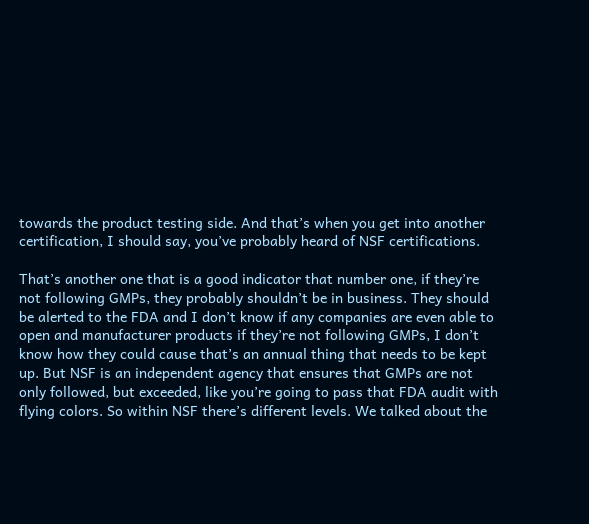towards the product testing side. And that’s when you get into another certification, I should say, you’ve probably heard of NSF certifications.

That’s another one that is a good indicator that number one, if they’re not following GMPs, they probably shouldn’t be in business. They should be alerted to the FDA and I don’t know if any companies are even able to open and manufacturer products if they’re not following GMPs, I don’t know how they could cause that’s an annual thing that needs to be kept up. But NSF is an independent agency that ensures that GMPs are not only followed, but exceeded, like you’re going to pass that FDA audit with flying colors. So within NSF there’s different levels. We talked about the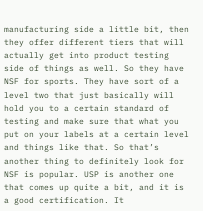manufacturing side a little bit, then they offer different tiers that will actually get into product testing side of things as well. So they have NSF for sports. They have sort of a level two that just basically will hold you to a certain standard of testing and make sure that what you put on your labels at a certain level and things like that. So that’s another thing to definitely look for NSF is popular. USP is another one that comes up quite a bit, and it is a good certification. It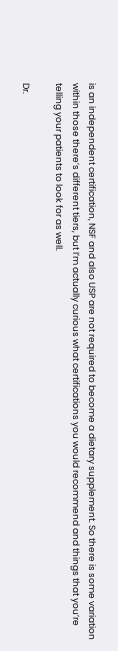is an independent certification, NSF and also USP are not required to become a dietary supplement. So there is some variation within those there’s different tiers, but I’m actually curious what certifications you would recommend and things that you’re telling your patients to look for as well.

Dr.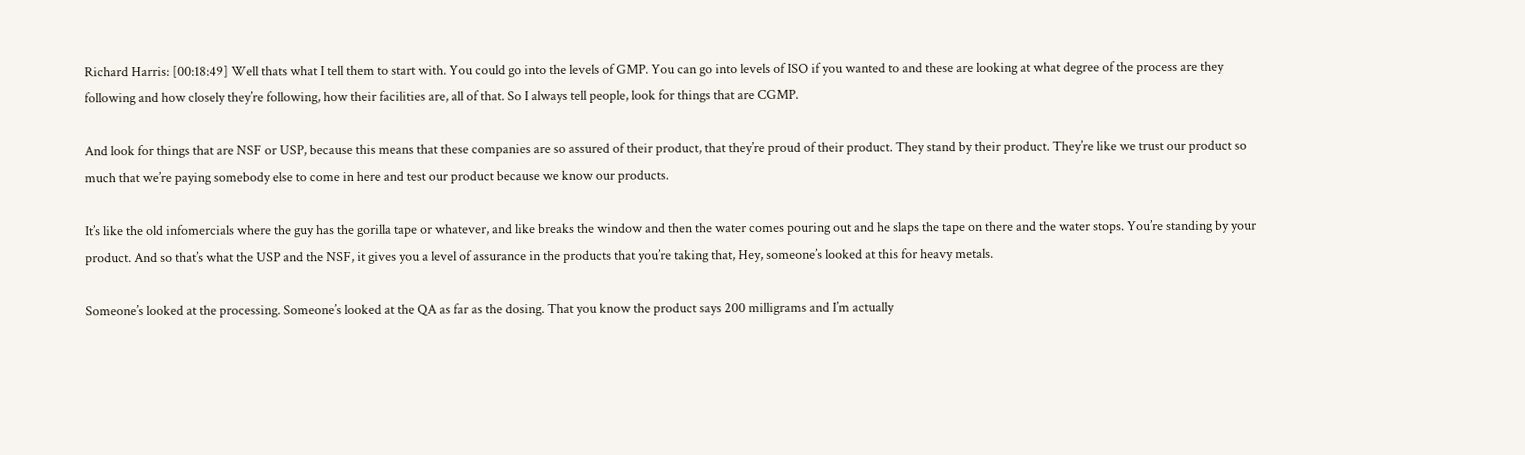Richard Harris: [00:18:49] Well thats what I tell them to start with. You could go into the levels of GMP. You can go into levels of ISO if you wanted to and these are looking at what degree of the process are they following and how closely they’re following, how their facilities are, all of that. So I always tell people, look for things that are CGMP.

And look for things that are NSF or USP, because this means that these companies are so assured of their product, that they’re proud of their product. They stand by their product. They’re like we trust our product so much that we’re paying somebody else to come in here and test our product because we know our products.

It’s like the old infomercials where the guy has the gorilla tape or whatever, and like breaks the window and then the water comes pouring out and he slaps the tape on there and the water stops. You’re standing by your product. And so that’s what the USP and the NSF, it gives you a level of assurance in the products that you’re taking that, Hey, someone’s looked at this for heavy metals.

Someone’s looked at the processing. Someone’s looked at the QA as far as the dosing. That you know the product says 200 milligrams and I’m actually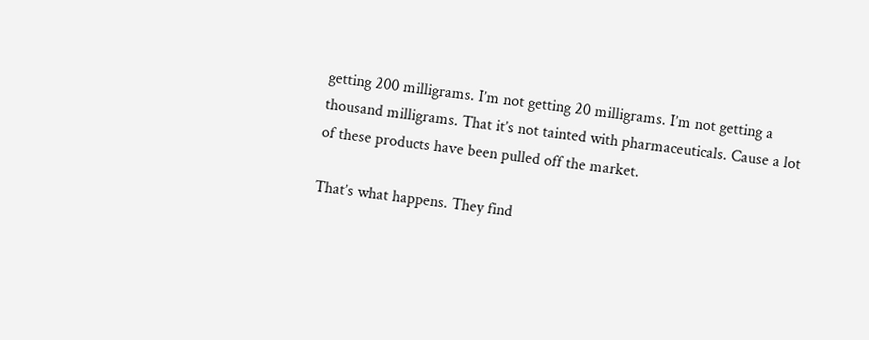getting 200 milligrams. I’m not getting 20 milligrams. I’m not getting a thousand milligrams. That it’s not tainted with pharmaceuticals. Cause a lot of these products have been pulled off the market.

That’s what happens. They find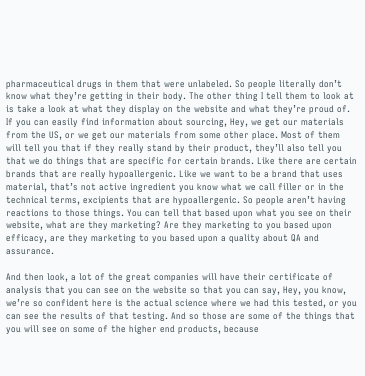pharmaceutical drugs in them that were unlabeled. So people literally don’t know what they’re getting in their body. The other thing I tell them to look at is take a look at what they display on the website and what they’re proud of. If you can easily find information about sourcing, Hey, we get our materials from the US, or we get our materials from some other place. Most of them will tell you that if they really stand by their product, they’ll also tell you that we do things that are specific for certain brands. Like there are certain brands that are really hypoallergenic. Like we want to be a brand that uses material, that’s not active ingredient you know what we call filler or in the technical terms, excipients that are hypoallergenic. So people aren’t having reactions to those things. You can tell that based upon what you see on their website, what are they marketing? Are they marketing to you based upon efficacy, are they marketing to you based upon a quality about QA and assurance.

And then look, a lot of the great companies will have their certificate of analysis that you can see on the website so that you can say, Hey, you know, we’re so confident here is the actual science where we had this tested, or you can see the results of that testing. And so those are some of the things that you will see on some of the higher end products, because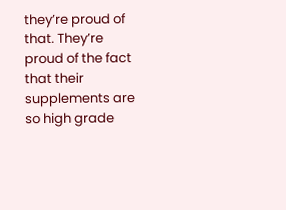they’re proud of that. They’re proud of the fact that their supplements are so high grade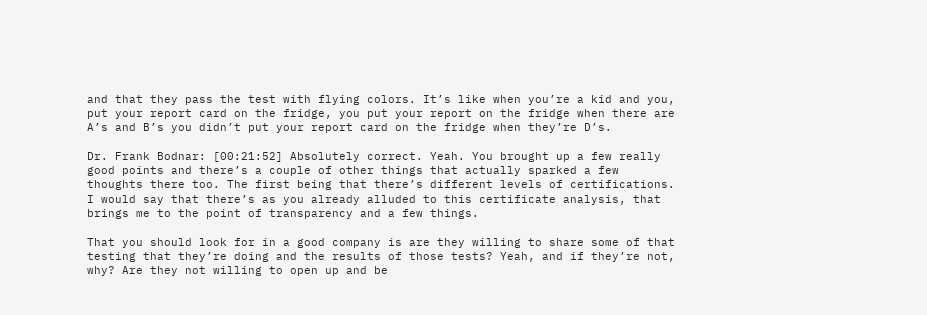and that they pass the test with flying colors. It’s like when you’re a kid and you, put your report card on the fridge, you put your report on the fridge when there are A’s and B’s you didn’t put your report card on the fridge when they’re D’s.

Dr. Frank Bodnar: [00:21:52] Absolutely correct. Yeah. You brought up a few really good points and there’s a couple of other things that actually sparked a few thoughts there too. The first being that there’s different levels of certifications. I would say that there’s as you already alluded to this certificate analysis, that brings me to the point of transparency and a few things.

That you should look for in a good company is are they willing to share some of that testing that they’re doing and the results of those tests? Yeah, and if they’re not, why? Are they not willing to open up and be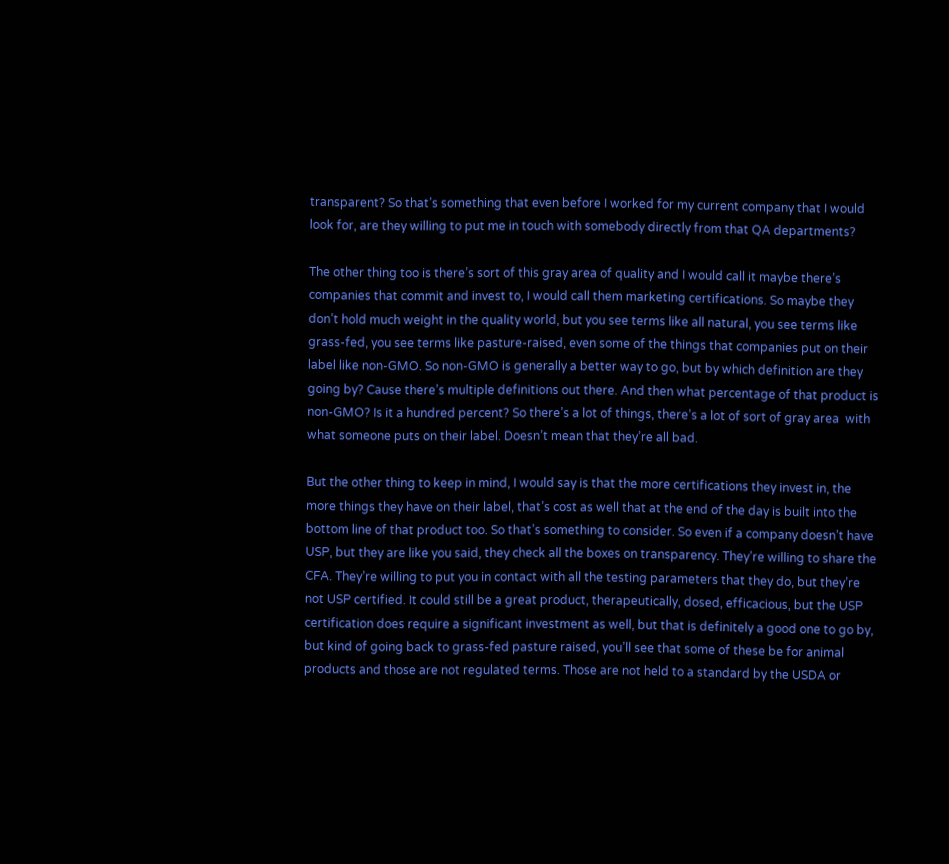transparent? So that’s something that even before I worked for my current company that I would look for, are they willing to put me in touch with somebody directly from that QA departments?

The other thing too is there’s sort of this gray area of quality and I would call it maybe there’s companies that commit and invest to, I would call them marketing certifications. So maybe they don’t hold much weight in the quality world, but you see terms like all natural, you see terms like grass-fed, you see terms like pasture-raised, even some of the things that companies put on their label like non-GMO. So non-GMO is generally a better way to go, but by which definition are they going by? Cause there’s multiple definitions out there. And then what percentage of that product is non-GMO? Is it a hundred percent? So there’s a lot of things, there’s a lot of sort of gray area  with what someone puts on their label. Doesn’t mean that they’re all bad.

But the other thing to keep in mind, I would say is that the more certifications they invest in, the more things they have on their label, that’s cost as well that at the end of the day is built into the bottom line of that product too. So that’s something to consider. So even if a company doesn’t have USP, but they are like you said, they check all the boxes on transparency. They’re willing to share the CFA. They’re willing to put you in contact with all the testing parameters that they do, but they’re not USP certified. It could still be a great product, therapeutically, dosed, efficacious, but the USP certification does require a significant investment as well, but that is definitely a good one to go by, but kind of going back to grass-fed pasture raised, you’ll see that some of these be for animal products and those are not regulated terms. Those are not held to a standard by the USDA or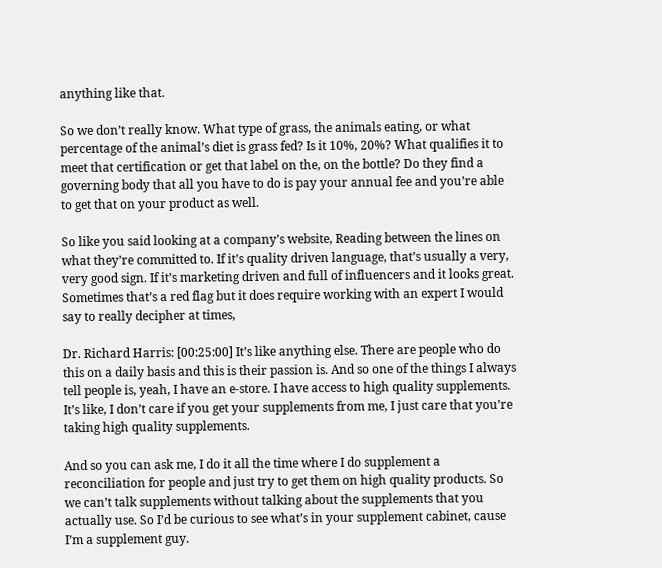anything like that.

So we don’t really know. What type of grass, the animals eating, or what percentage of the animal’s diet is grass fed? Is it 10%, 20%? What qualifies it to meet that certification or get that label on the, on the bottle? Do they find a governing body that all you have to do is pay your annual fee and you’re able to get that on your product as well.

So like you said looking at a company’s website, Reading between the lines on what they’re committed to. If it’s quality driven language, that’s usually a very, very good sign. If it’s marketing driven and full of influencers and it looks great. Sometimes that’s a red flag but it does require working with an expert I would say to really decipher at times,

Dr. Richard Harris: [00:25:00] It’s like anything else. There are people who do this on a daily basis and this is their passion is. And so one of the things I always tell people is, yeah, I have an e-store. I have access to high quality supplements. It’s like, I don’t care if you get your supplements from me, I just care that you’re taking high quality supplements.

And so you can ask me, I do it all the time where I do supplement a reconciliation for people and just try to get them on high quality products. So we can’t talk supplements without talking about the supplements that you actually use. So I’d be curious to see what’s in your supplement cabinet, cause I’m a supplement guy.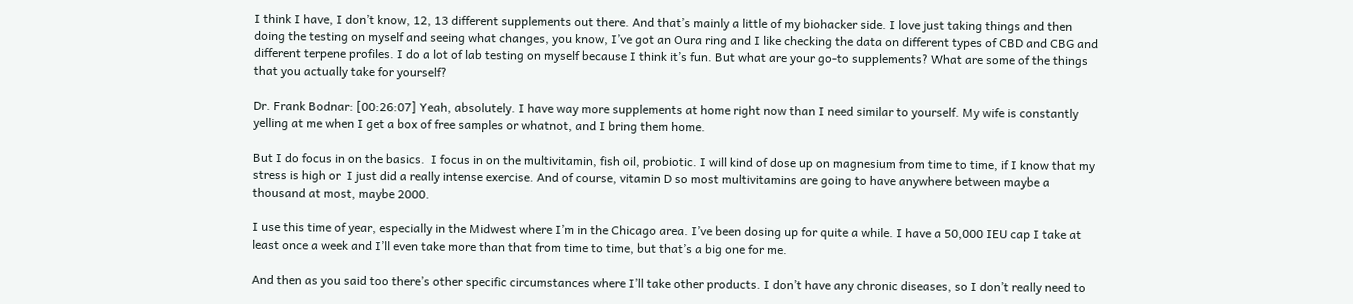I think I have, I don’t know, 12, 13 different supplements out there. And that’s mainly a little of my biohacker side. I love just taking things and then doing the testing on myself and seeing what changes, you know, I’ve got an Oura ring and I like checking the data on different types of CBD and CBG and different terpene profiles. I do a lot of lab testing on myself because I think it’s fun. But what are your go-to supplements? What are some of the things that you actually take for yourself?

Dr. Frank Bodnar: [00:26:07] Yeah, absolutely. I have way more supplements at home right now than I need similar to yourself. My wife is constantly yelling at me when I get a box of free samples or whatnot, and I bring them home.

But I do focus in on the basics.  I focus in on the multivitamin, fish oil, probiotic. I will kind of dose up on magnesium from time to time, if I know that my stress is high or  I just did a really intense exercise. And of course, vitamin D so most multivitamins are going to have anywhere between maybe a thousand at most, maybe 2000.

I use this time of year, especially in the Midwest where I’m in the Chicago area. I’ve been dosing up for quite a while. I have a 50,000 IEU cap I take at least once a week and I’ll even take more than that from time to time, but that’s a big one for me.

And then as you said too there’s other specific circumstances where I’ll take other products. I don’t have any chronic diseases, so I don’t really need to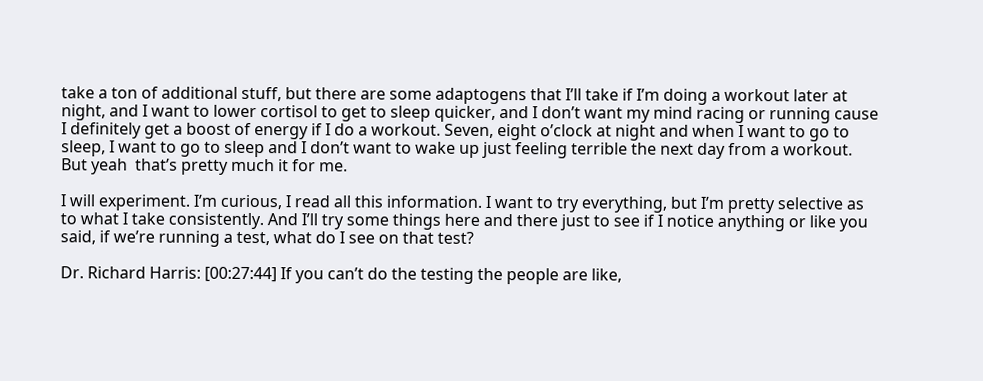take a ton of additional stuff, but there are some adaptogens that I’ll take if I’m doing a workout later at night, and I want to lower cortisol to get to sleep quicker, and I don’t want my mind racing or running cause I definitely get a boost of energy if I do a workout. Seven, eight o’clock at night and when I want to go to sleep, I want to go to sleep and I don’t want to wake up just feeling terrible the next day from a workout. But yeah  that’s pretty much it for me.

I will experiment. I’m curious, I read all this information. I want to try everything, but I’m pretty selective as to what I take consistently. And I’ll try some things here and there just to see if I notice anything or like you said, if we’re running a test, what do I see on that test?

Dr. Richard Harris: [00:27:44] If you can’t do the testing the people are like,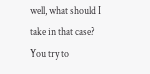well, what should I take in that case? You try to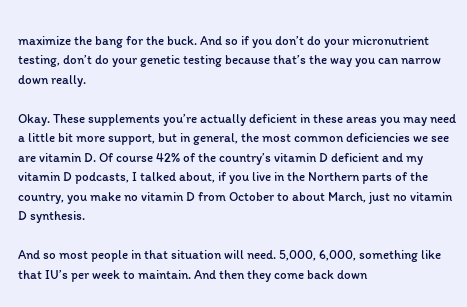maximize the bang for the buck. And so if you don’t do your micronutrient testing, don’t do your genetic testing because that’s the way you can narrow down really.

Okay. These supplements you’re actually deficient in these areas you may need a little bit more support, but in general, the most common deficiencies we see are vitamin D. Of course 42% of the country’s vitamin D deficient and my vitamin D podcasts, I talked about, if you live in the Northern parts of the country, you make no vitamin D from October to about March, just no vitamin D synthesis.

And so most people in that situation will need. 5,000, 6,000, something like that IU’s per week to maintain. And then they come back down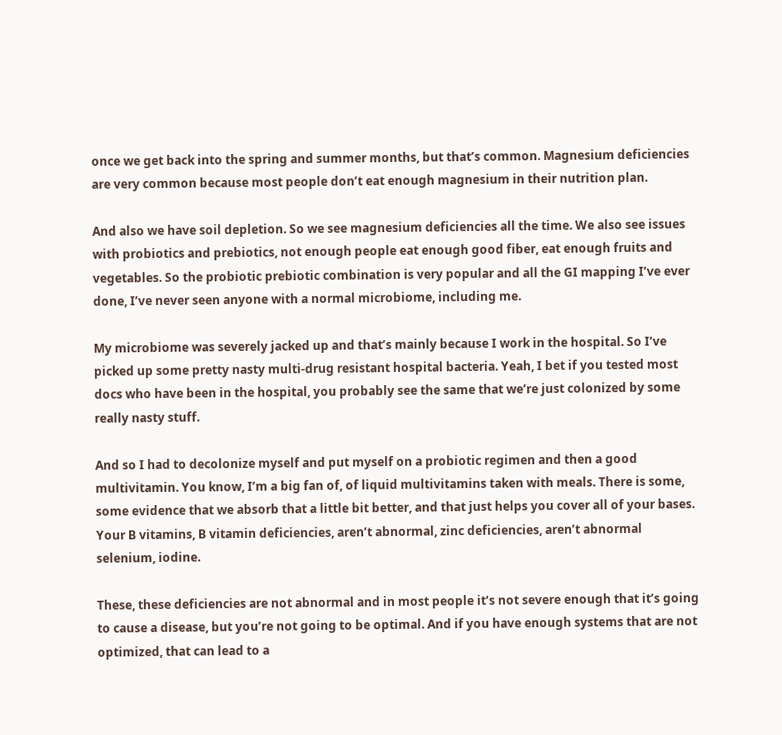once we get back into the spring and summer months, but that’s common. Magnesium deficiencies are very common because most people don’t eat enough magnesium in their nutrition plan.

And also we have soil depletion. So we see magnesium deficiencies all the time. We also see issues with probiotics and prebiotics, not enough people eat enough good fiber, eat enough fruits and vegetables. So the probiotic prebiotic combination is very popular and all the GI mapping I’ve ever done, I’ve never seen anyone with a normal microbiome, including me.

My microbiome was severely jacked up and that’s mainly because I work in the hospital. So I’ve picked up some pretty nasty multi-drug resistant hospital bacteria. Yeah, I bet if you tested most docs who have been in the hospital, you probably see the same that we’re just colonized by some really nasty stuff.

And so I had to decolonize myself and put myself on a probiotic regimen and then a good multivitamin. You know, I’m a big fan of, of liquid multivitamins taken with meals. There is some, some evidence that we absorb that a little bit better, and that just helps you cover all of your bases. Your B vitamins, B vitamin deficiencies, aren’t abnormal, zinc deficiencies, aren’t abnormal selenium, iodine.

These, these deficiencies are not abnormal and in most people it’s not severe enough that it’s going to cause a disease, but you’re not going to be optimal. And if you have enough systems that are not optimized, that can lead to a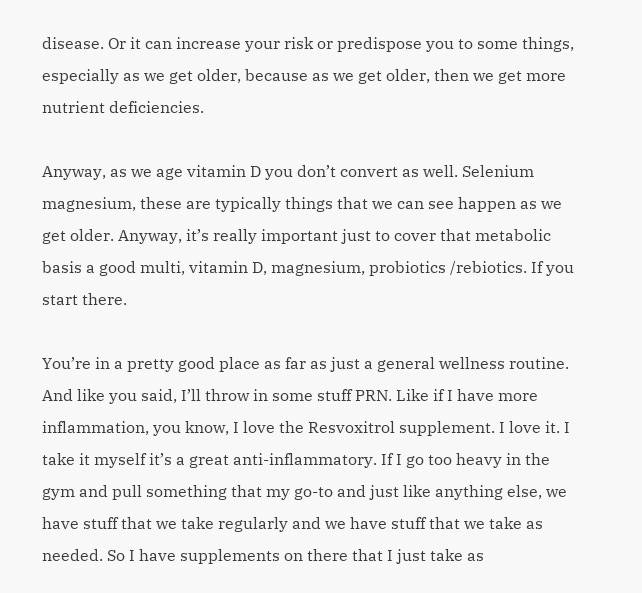disease. Or it can increase your risk or predispose you to some things, especially as we get older, because as we get older, then we get more nutrient deficiencies.

Anyway, as we age vitamin D you don’t convert as well. Selenium magnesium, these are typically things that we can see happen as we get older. Anyway, it’s really important just to cover that metabolic basis a good multi, vitamin D, magnesium, probiotics /rebiotics. If you start there.

You’re in a pretty good place as far as just a general wellness routine. And like you said, I’ll throw in some stuff PRN. Like if I have more inflammation, you know, I love the Resvoxitrol supplement. I love it. I take it myself it’s a great anti-inflammatory. If I go too heavy in the gym and pull something that my go-to and just like anything else, we have stuff that we take regularly and we have stuff that we take as needed. So I have supplements on there that I just take as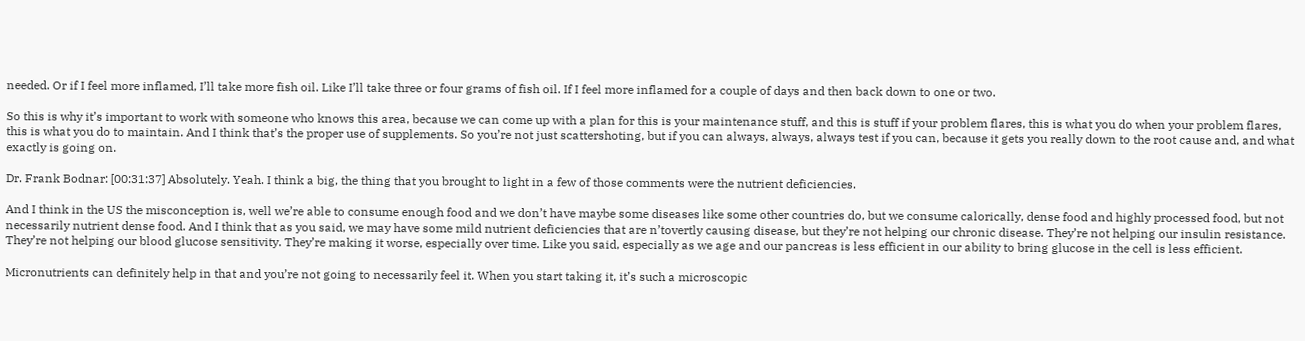needed. Or if I feel more inflamed, I’ll take more fish oil. Like I’ll take three or four grams of fish oil. If I feel more inflamed for a couple of days and then back down to one or two.

So this is why it’s important to work with someone who knows this area, because we can come up with a plan for this is your maintenance stuff, and this is stuff if your problem flares, this is what you do when your problem flares, this is what you do to maintain. And I think that’s the proper use of supplements. So you’re not just scattershoting, but if you can always, always, always test if you can, because it gets you really down to the root cause and, and what exactly is going on.

Dr. Frank Bodnar: [00:31:37] Absolutely. Yeah. I think a big, the thing that you brought to light in a few of those comments were the nutrient deficiencies.

And I think in the US the misconception is, well we’re able to consume enough food and we don’t have maybe some diseases like some other countries do, but we consume calorically, dense food and highly processed food, but not necessarily nutrient dense food. And I think that as you said, we may have some mild nutrient deficiencies that are n’tovertly causing disease, but they’re not helping our chronic disease. They’re not helping our insulin resistance. They’re not helping our blood glucose sensitivity. They’re making it worse, especially over time. Like you said, especially as we age and our pancreas is less efficient in our ability to bring glucose in the cell is less efficient.

Micronutrients can definitely help in that and you’re not going to necessarily feel it. When you start taking it, it’s such a microscopic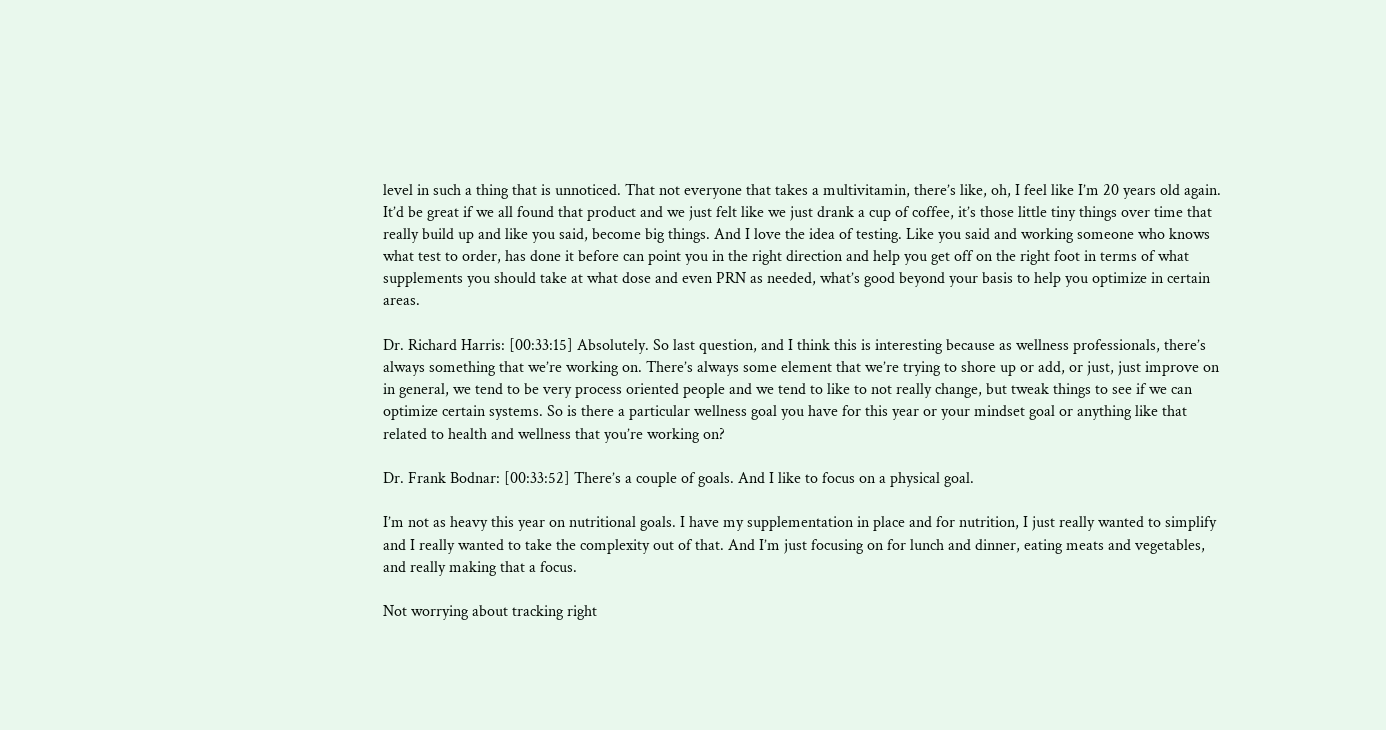level in such a thing that is unnoticed. That not everyone that takes a multivitamin, there’s like, oh, I feel like I’m 20 years old again.  It’d be great if we all found that product and we just felt like we just drank a cup of coffee, it’s those little tiny things over time that really build up and like you said, become big things. And I love the idea of testing. Like you said and working someone who knows what test to order, has done it before can point you in the right direction and help you get off on the right foot in terms of what supplements you should take at what dose and even PRN as needed, what’s good beyond your basis to help you optimize in certain areas.

Dr. Richard Harris: [00:33:15] Absolutely. So last question, and I think this is interesting because as wellness professionals, there’s always something that we’re working on. There’s always some element that we’re trying to shore up or add, or just, just improve on in general, we tend to be very process oriented people and we tend to like to not really change, but tweak things to see if we can optimize certain systems. So is there a particular wellness goal you have for this year or your mindset goal or anything like that related to health and wellness that you’re working on?

Dr. Frank Bodnar: [00:33:52] There’s a couple of goals. And I like to focus on a physical goal.

I’m not as heavy this year on nutritional goals. I have my supplementation in place and for nutrition, I just really wanted to simplify and I really wanted to take the complexity out of that. And I’m just focusing on for lunch and dinner, eating meats and vegetables, and really making that a focus.

Not worrying about tracking right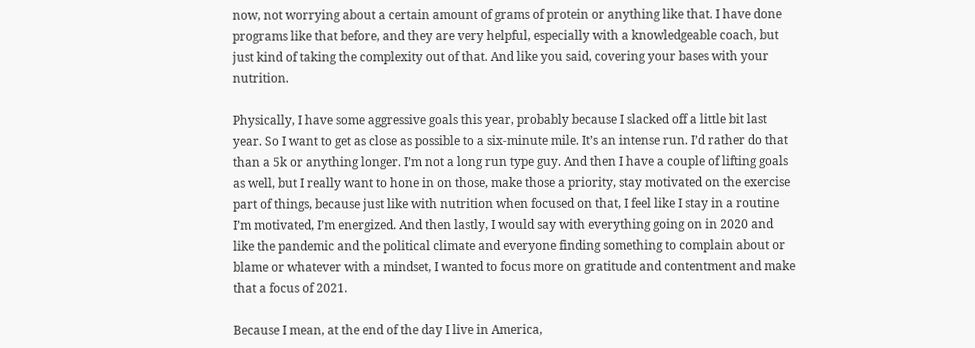now, not worrying about a certain amount of grams of protein or anything like that. I have done programs like that before, and they are very helpful, especially with a knowledgeable coach, but just kind of taking the complexity out of that. And like you said, covering your bases with your nutrition.

Physically, I have some aggressive goals this year, probably because I slacked off a little bit last year. So I want to get as close as possible to a six-minute mile. It’s an intense run. I’d rather do that than a 5k or anything longer. I’m not a long run type guy. And then I have a couple of lifting goals as well, but I really want to hone in on those, make those a priority, stay motivated on the exercise part of things, because just like with nutrition when focused on that, I feel like I stay in a routine I’m motivated, I’m energized. And then lastly, I would say with everything going on in 2020 and like the pandemic and the political climate and everyone finding something to complain about or blame or whatever with a mindset, I wanted to focus more on gratitude and contentment and make that a focus of 2021.

Because I mean, at the end of the day I live in America,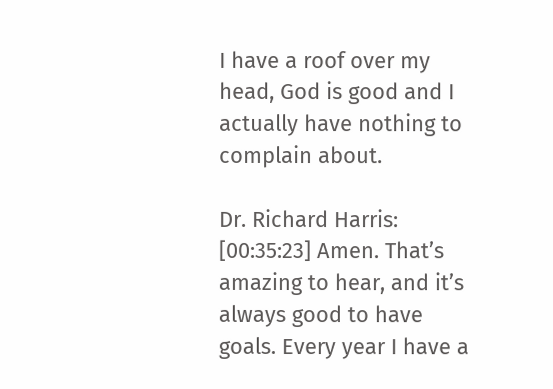I have a roof over my head, God is good and I actually have nothing to complain about.

Dr. Richard Harris: [00:35:23] Amen. That’s amazing to hear, and it’s always good to have goals. Every year I have a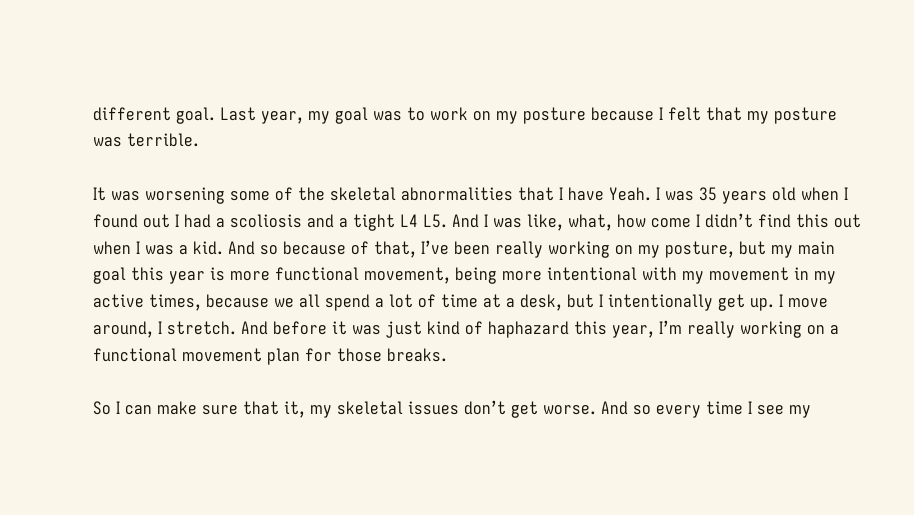different goal. Last year, my goal was to work on my posture because I felt that my posture was terrible.

It was worsening some of the skeletal abnormalities that I have Yeah. I was 35 years old when I found out I had a scoliosis and a tight L4 L5. And I was like, what, how come I didn’t find this out when I was a kid. And so because of that, I’ve been really working on my posture, but my main goal this year is more functional movement, being more intentional with my movement in my active times, because we all spend a lot of time at a desk, but I intentionally get up. I move around, I stretch. And before it was just kind of haphazard this year, I’m really working on a functional movement plan for those breaks.

So I can make sure that it, my skeletal issues don’t get worse. And so every time I see my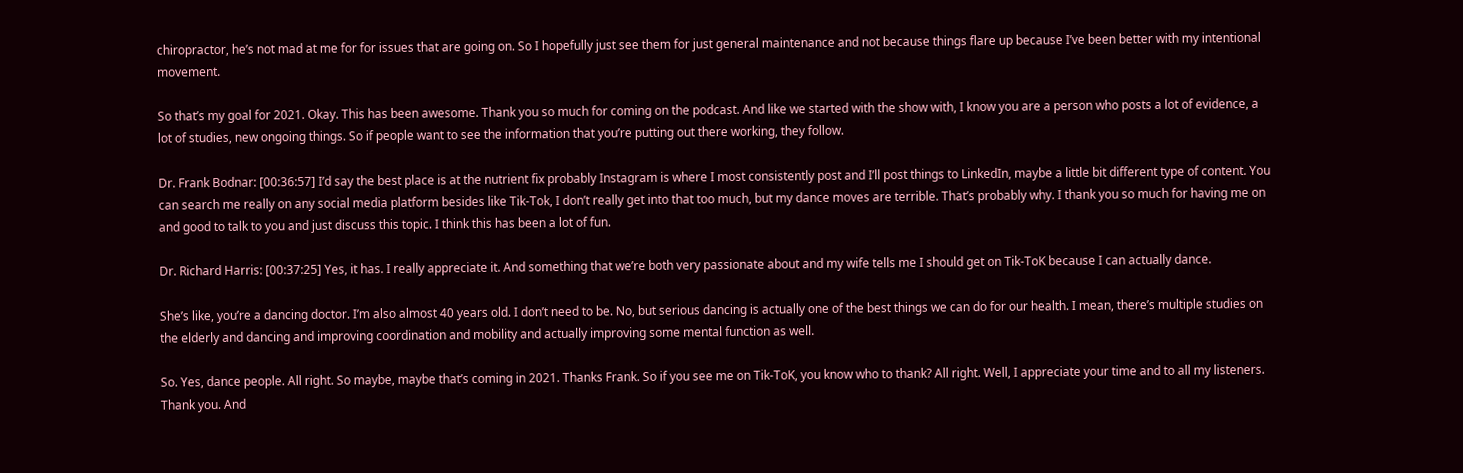chiropractor, he’s not mad at me for for issues that are going on. So I hopefully just see them for just general maintenance and not because things flare up because I’ve been better with my intentional movement.

So that’s my goal for 2021. Okay. This has been awesome. Thank you so much for coming on the podcast. And like we started with the show with, I know you are a person who posts a lot of evidence, a lot of studies, new ongoing things. So if people want to see the information that you’re putting out there working, they follow.

Dr. Frank Bodnar: [00:36:57] I’d say the best place is at the nutrient fix probably Instagram is where I most consistently post and I’ll post things to LinkedIn, maybe a little bit different type of content. You can search me really on any social media platform besides like Tik-Tok, I don’t really get into that too much, but my dance moves are terrible. That’s probably why. I thank you so much for having me on and good to talk to you and just discuss this topic. I think this has been a lot of fun.

Dr. Richard Harris: [00:37:25] Yes, it has. I really appreciate it. And something that we’re both very passionate about and my wife tells me I should get on Tik-ToK because I can actually dance.

She’s like, you’re a dancing doctor. I’m also almost 40 years old. I don’t need to be. No, but serious dancing is actually one of the best things we can do for our health. I mean, there’s multiple studies on the elderly and dancing and improving coordination and mobility and actually improving some mental function as well.

So. Yes, dance people. All right. So maybe, maybe that’s coming in 2021. Thanks Frank. So if you see me on Tik-ToK, you know who to thank? All right. Well, I appreciate your time and to all my listeners. Thank you. And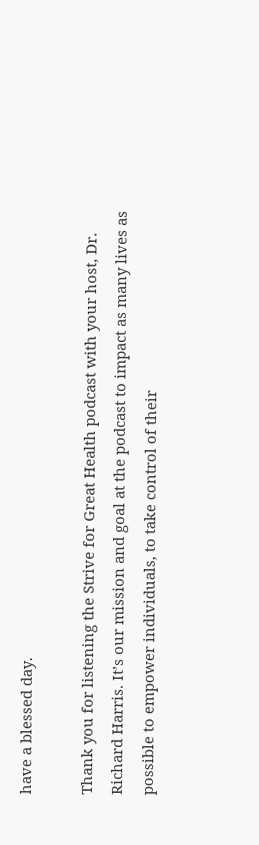have a blessed day.

Thank you for listening the Strive for Great Health podcast with your host, Dr. Richard Harris. It’s our mission and goal at the podcast to impact as many lives as possible to empower individuals, to take control of their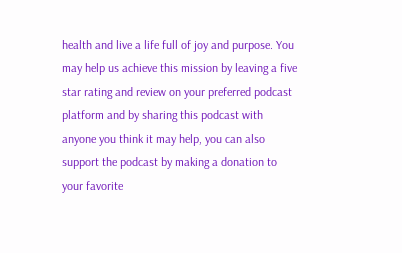health and live a life full of joy and purpose. You may help us achieve this mission by leaving a five star rating and review on your preferred podcast platform and by sharing this podcast with anyone you think it may help, you can also support the podcast by making a donation to your favorite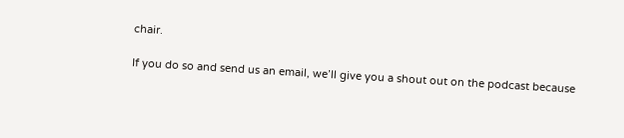chair.

If you do so and send us an email, we’ll give you a shout out on the podcast because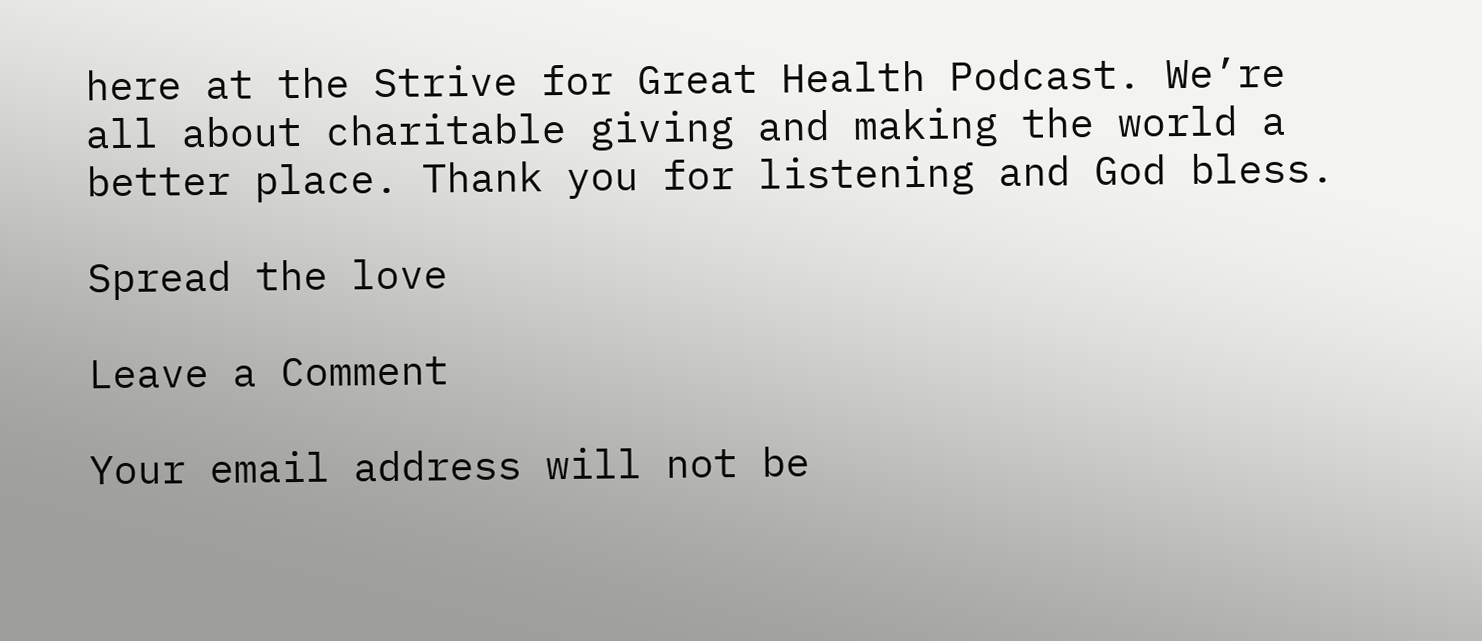here at the Strive for Great Health Podcast. We’re all about charitable giving and making the world a better place. Thank you for listening and God bless.

Spread the love

Leave a Comment

Your email address will not be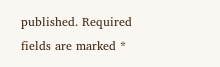published. Required fields are marked *